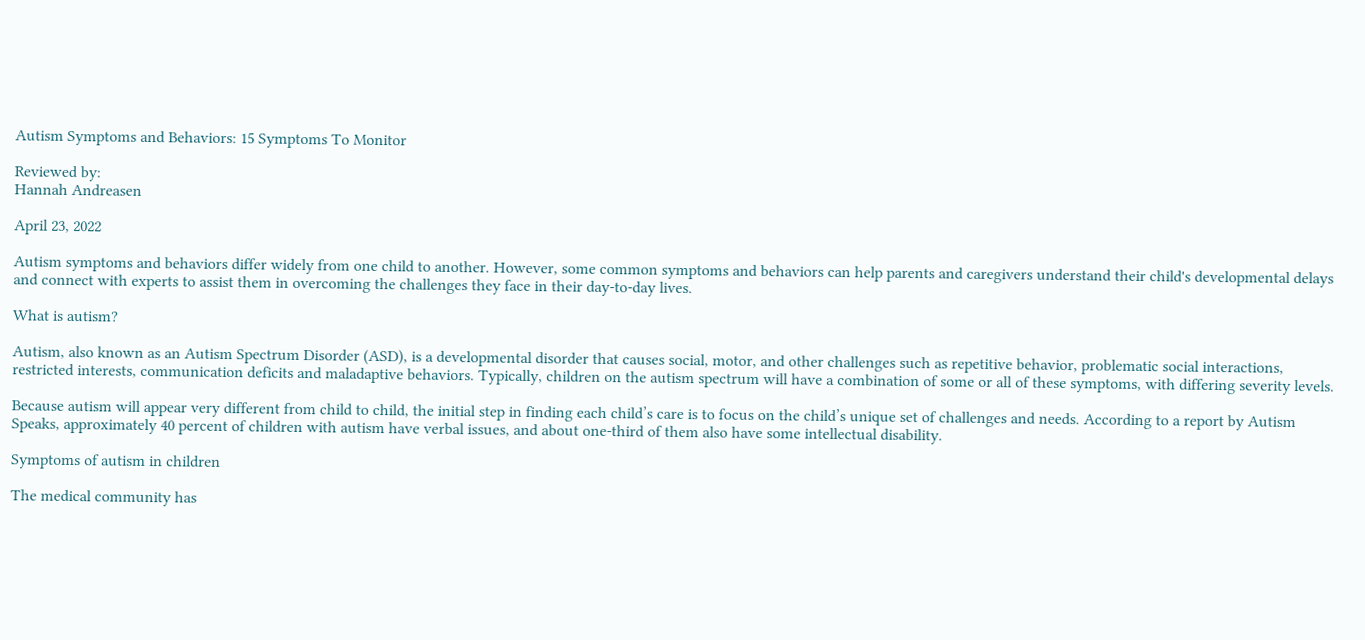Autism Symptoms and Behaviors: 15 Symptoms To Monitor

Reviewed by:
Hannah Andreasen

April 23, 2022

Autism symptoms and behaviors differ widely from one child to another. However, some common symptoms and behaviors can help parents and caregivers understand their child's developmental delays and connect with experts to assist them in overcoming the challenges they face in their day-to-day lives.

What is autism?

Autism, also known as an Autism Spectrum Disorder (ASD), is a developmental disorder that causes social, motor, and other challenges such as repetitive behavior, problematic social interactions, restricted interests, communication deficits and maladaptive behaviors. Typically, children on the autism spectrum will have a combination of some or all of these symptoms, with differing severity levels.

Because autism will appear very different from child to child, the initial step in finding each child’s care is to focus on the child’s unique set of challenges and needs. According to a report by Autism Speaks, approximately 40 percent of children with autism have verbal issues, and about one-third of them also have some intellectual disability.

Symptoms of autism in children

The medical community has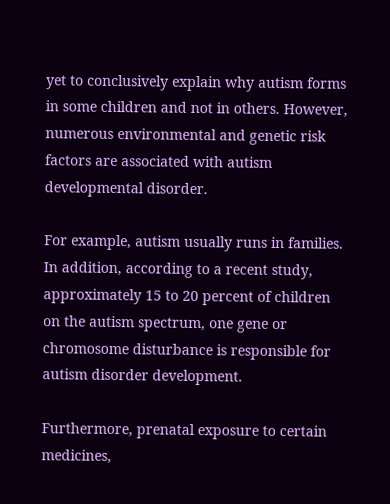yet to conclusively explain why autism forms in some children and not in others. However, numerous environmental and genetic risk factors are associated with autism developmental disorder.

For example, autism usually runs in families. In addition, according to a recent study, approximately 15 to 20 percent of children on the autism spectrum, one gene or chromosome disturbance is responsible for autism disorder development.

Furthermore, prenatal exposure to certain medicines,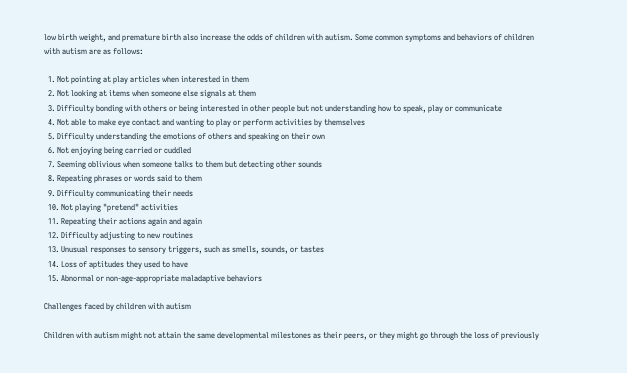low birth weight, and premature birth also increase the odds of children with autism. Some common symptoms and behaviors of children with autism are as follows:

  1. Not pointing at play articles when interested in them
  2. Not looking at items when someone else signals at them
  3. Difficulty bonding with others or being interested in other people but not understanding how to speak, play or communicate
  4. Not able to make eye contact and wanting to play or perform activities by themselves
  5. Difficulty understanding the emotions of others and speaking on their own
  6. Not enjoying being carried or cuddled
  7. Seeming oblivious when someone talks to them but detecting other sounds
  8. Repeating phrases or words said to them
  9. Difficulty communicating their needs
  10. Not playing "pretend" activities
  11. Repeating their actions again and again
  12. Difficulty adjusting to new routines
  13. Unusual responses to sensory triggers, such as smells, sounds, or tastes
  14. Loss of aptitudes they used to have
  15. Abnormal or non-age-appropriate maladaptive behaviors

Challenges faced by children with autism

Children with autism might not attain the same developmental milestones as their peers, or they might go through the loss of previously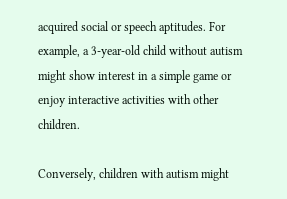acquired social or speech aptitudes. For example, a 3-year-old child without autism might show interest in a simple game or enjoy interactive activities with other children.

Conversely, children with autism might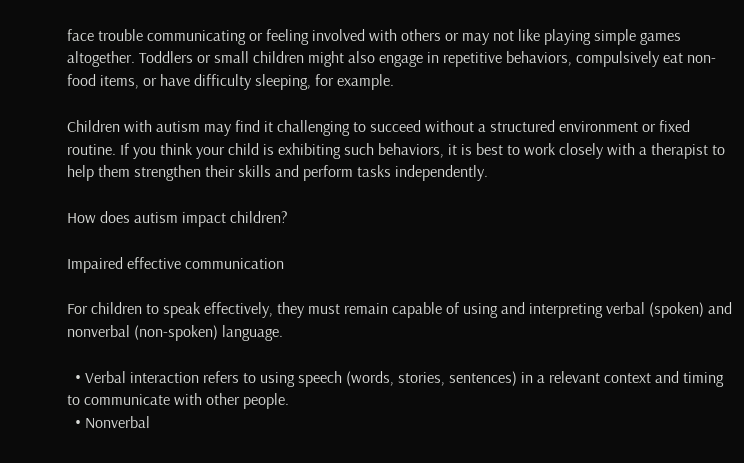face trouble communicating or feeling involved with others or may not like playing simple games altogether. Toddlers or small children might also engage in repetitive behaviors, compulsively eat non-food items, or have difficulty sleeping, for example.

Children with autism may find it challenging to succeed without a structured environment or fixed routine. If you think your child is exhibiting such behaviors, it is best to work closely with a therapist to help them strengthen their skills and perform tasks independently.

How does autism impact children?

Impaired effective communication

For children to speak effectively, they must remain capable of using and interpreting verbal (spoken) and nonverbal (non-spoken) language.

  • Verbal interaction refers to using speech (words, stories, sentences) in a relevant context and timing to communicate with other people.
  • Nonverbal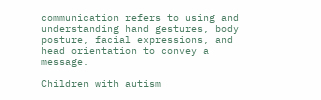communication refers to using and understanding hand gestures, body posture, facial expressions, and head orientation to convey a message.

Children with autism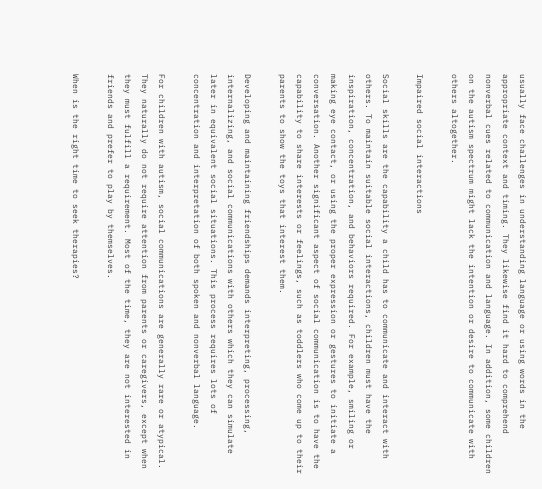usually face challenges in understanding language or using words in the appropriate context and timing. They likewise find it hard to comprehend nonverbal cues related to communication and language. In addition, some children on the autism spectrum might lack the intention or desire to communicate with others altogether.

Impaired social interactions

Social skills are the capability a child has to communicate and interact with others. To maintain suitable social interactions, children must have the inspiration, concentration, and behaviors required. For example, smiling or making eye contact, or using the proper expression or gestures to initiate a conversation. Another significant aspect of social communication is to have the capability to share interests or feelings, such as toddlers who come up to their parents to show the toys that interest them.

Developing and maintaining friendships demands interpreting, processing, internalizing, and social communications with others which they can simulate later in equivalent social situations. This process requires lots of concentration and interpretation of both spoken and nonverbal language.

For children with autism, social communications are generally rare or atypical. They naturally do not require attention from parents or caregivers, except when they must fulfill a requirement. Most of the time, they are not interested in friends and prefer to play by themselves.

When is the right time to seek therapies?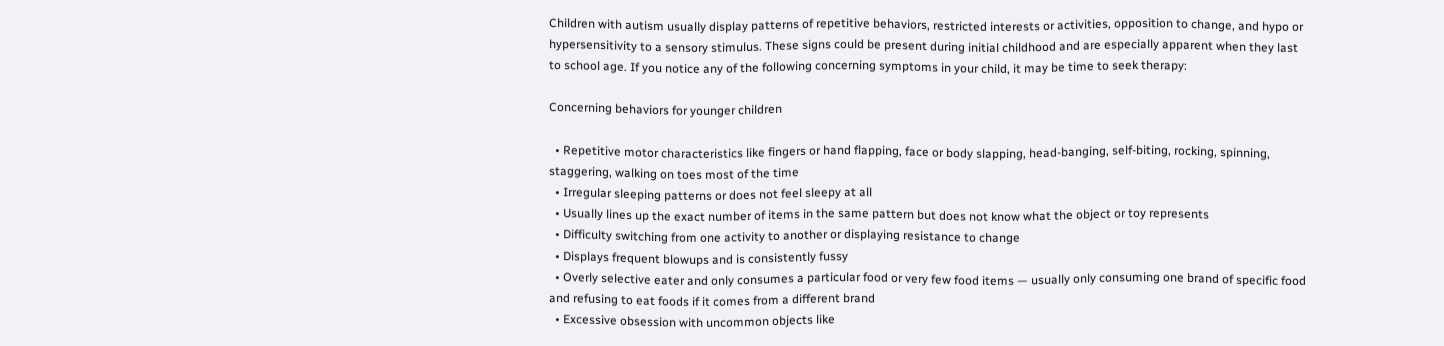Children with autism usually display patterns of repetitive behaviors, restricted interests or activities, opposition to change, and hypo or hypersensitivity to a sensory stimulus. These signs could be present during initial childhood and are especially apparent when they last to school age. If you notice any of the following concerning symptoms in your child, it may be time to seek therapy:

Concerning behaviors for younger children

  • Repetitive motor characteristics like fingers or hand flapping, face or body slapping, head-banging, self-biting, rocking, spinning, staggering, walking on toes most of the time
  • Irregular sleeping patterns or does not feel sleepy at all
  • Usually lines up the exact number of items in the same pattern but does not know what the object or toy represents
  • Difficulty switching from one activity to another or displaying resistance to change
  • Displays frequent blowups and is consistently fussy
  • Overly selective eater and only consumes a particular food or very few food items — usually only consuming one brand of specific food and refusing to eat foods if it comes from a different brand
  • Excessive obsession with uncommon objects like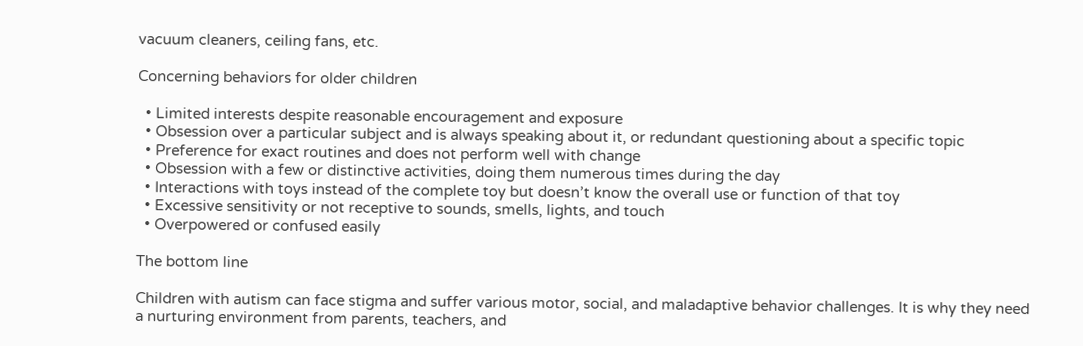vacuum cleaners, ceiling fans, etc.

Concerning behaviors for older children

  • Limited interests despite reasonable encouragement and exposure
  • Obsession over a particular subject and is always speaking about it, or redundant questioning about a specific topic
  • Preference for exact routines and does not perform well with change
  • Obsession with a few or distinctive activities, doing them numerous times during the day
  • Interactions with toys instead of the complete toy but doesn’t know the overall use or function of that toy
  • Excessive sensitivity or not receptive to sounds, smells, lights, and touch
  • Overpowered or confused easily

The bottom line

Children with autism can face stigma and suffer various motor, social, and maladaptive behavior challenges. It is why they need a nurturing environment from parents, teachers, and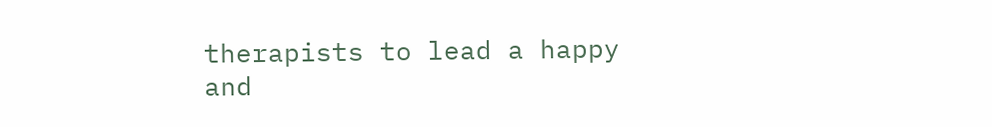therapists to lead a happy and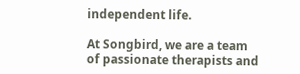independent life.

At Songbird, we are a team of passionate therapists and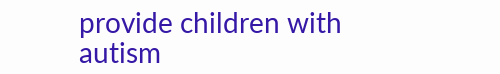provide children with autism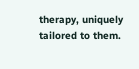therapy, uniquely tailored to them.